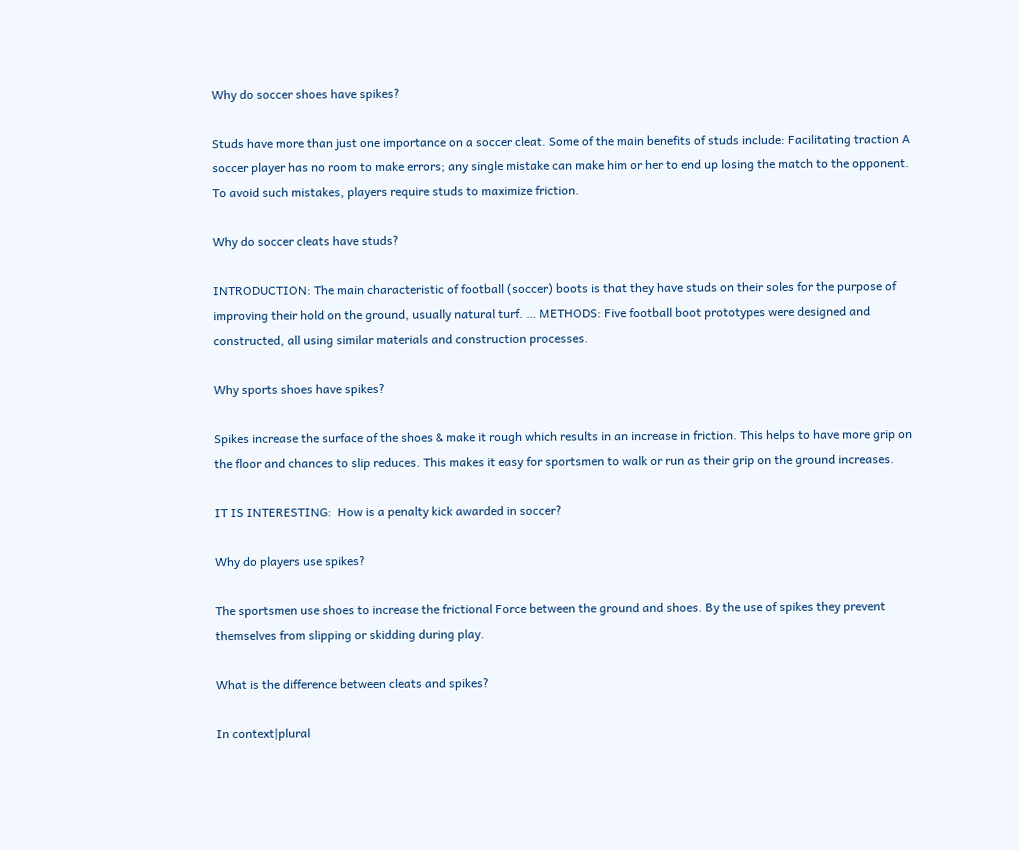Why do soccer shoes have spikes?

Studs have more than just one importance on a soccer cleat. Some of the main benefits of studs include: Facilitating traction A soccer player has no room to make errors; any single mistake can make him or her to end up losing the match to the opponent. To avoid such mistakes, players require studs to maximize friction.

Why do soccer cleats have studs?

INTRODUCTION: The main characteristic of football (soccer) boots is that they have studs on their soles for the purpose of improving their hold on the ground, usually natural turf. … METHODS: Five football boot prototypes were designed and constructed, all using similar materials and construction processes.

Why sports shoes have spikes?

Spikes increase the surface of the shoes & make it rough which results in an increase in friction. This helps to have more grip on the floor and chances to slip reduces. This makes it easy for sportsmen to walk or run as their grip on the ground increases.

IT IS INTERESTING:  How is a penalty kick awarded in soccer?

Why do players use spikes?

The sportsmen use shoes to increase the frictional Force between the ground and shoes. By the use of spikes they prevent themselves from slipping or skidding during play.

What is the difference between cleats and spikes?

In context|plural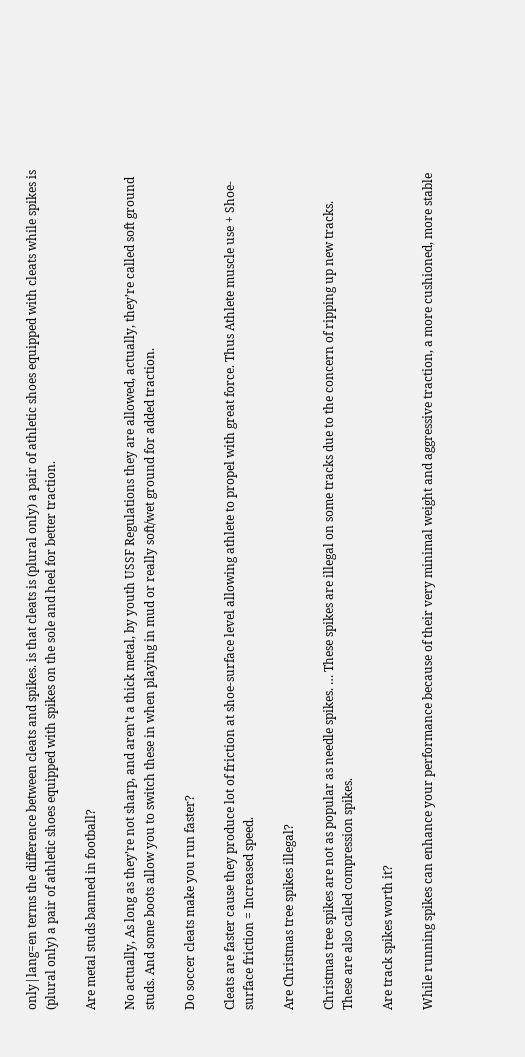only|lang=en terms the difference between cleats and spikes. is that cleats is (plural only) a pair of athletic shoes equipped with cleats while spikes is (plural only) a pair of athletic shoes equipped with spikes on the sole and heel for better traction.

Are metal studs banned in football?

No actually, As long as they’re not sharp, and aren’t a thick metal, by youth USSF Regulations they are allowed, actually, they’re called soft ground studs. And some boots allow you to switch these in when playing in mud or really soft/wet ground for added traction.

Do soccer cleats make you run faster?

Cleats are faster cause they produce lot of friction at shoe-surface level allowing athlete to propel with great force. Thus Athlete muscle use + Shoe-surface friction = Increased speed.

Are Christmas tree spikes illegal?

Christmas tree spikes are not as popular as needle spikes. … These spikes are illegal on some tracks due to the concern of ripping up new tracks. These are also called compression spikes.

Are track spikes worth it?

While running spikes can enhance your performance because of their very minimal weight and aggressive traction, a more cushioned, more stable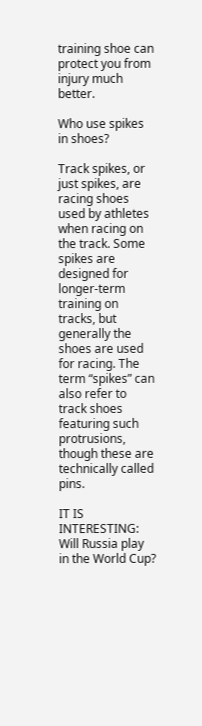training shoe can protect you from injury much better.

Who use spikes in shoes?

Track spikes, or just spikes, are racing shoes used by athletes when racing on the track. Some spikes are designed for longer-term training on tracks, but generally the shoes are used for racing. The term “spikes” can also refer to track shoes featuring such protrusions, though these are technically called pins.

IT IS INTERESTING:  Will Russia play in the World Cup?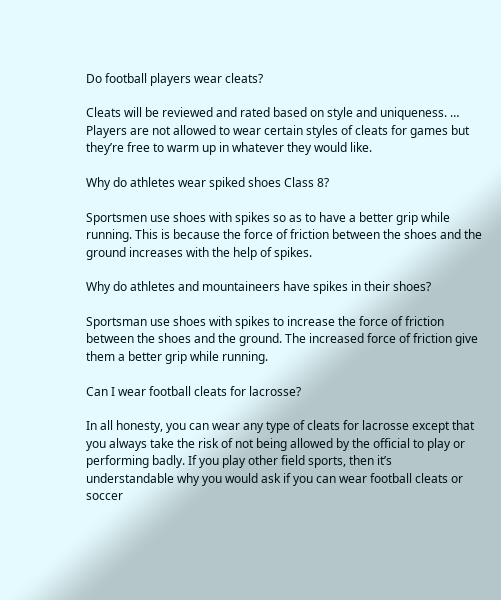Do football players wear cleats?

Cleats will be reviewed and rated based on style and uniqueness. … Players are not allowed to wear certain styles of cleats for games but they’re free to warm up in whatever they would like.

Why do athletes wear spiked shoes Class 8?

Sportsmen use shoes with spikes so as to have a better grip while running. This is because the force of friction between the shoes and the ground increases with the help of spikes.

Why do athletes and mountaineers have spikes in their shoes?

Sportsman use shoes with spikes to increase the force of friction between the shoes and the ground. The increased force of friction give them a better grip while running.

Can I wear football cleats for lacrosse?

In all honesty, you can wear any type of cleats for lacrosse except that you always take the risk of not being allowed by the official to play or performing badly. If you play other field sports, then it’s understandable why you would ask if you can wear football cleats or soccer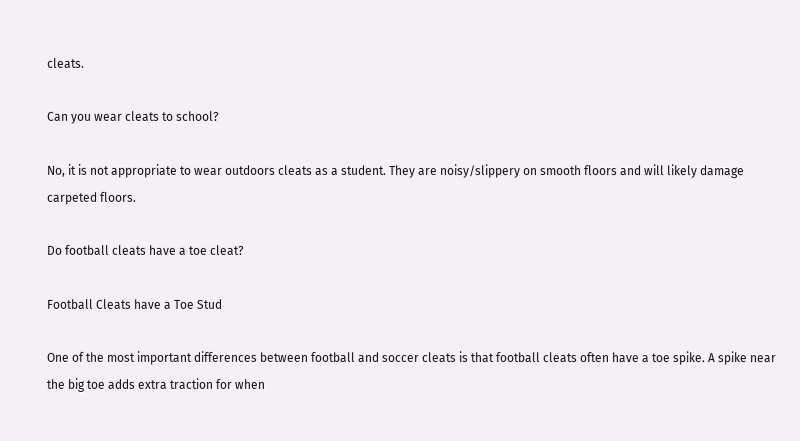cleats.

Can you wear cleats to school?

No, it is not appropriate to wear outdoors cleats as a student. They are noisy/slippery on smooth floors and will likely damage carpeted floors.

Do football cleats have a toe cleat?

Football Cleats have a Toe Stud

One of the most important differences between football and soccer cleats is that football cleats often have a toe spike. A spike near the big toe adds extra traction for when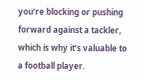you’re blocking or pushing forward against a tackler, which is why it’s valuable to a football player.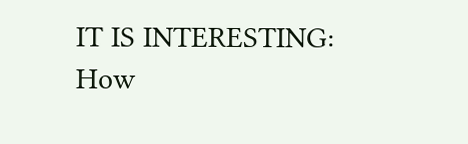IT IS INTERESTING:  How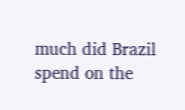much did Brazil spend on the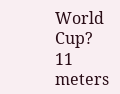World Cup?
11 meters